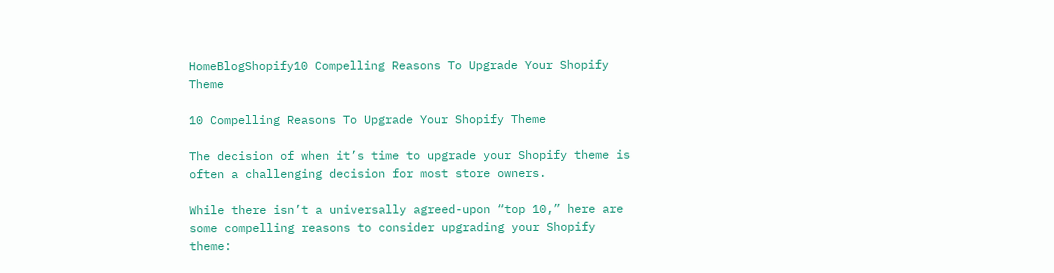HomeBlogShopify10 Compelling Reasons To Upgrade Your Shopify Theme

10 Compelling Reasons To Upgrade Your Shopify Theme

The decision of when it’s time to upgrade your Shopify theme is often a challenging decision for most store owners.

While there isn’t a universally agreed-upon “top 10,” here are some compelling reasons to consider upgrading your Shopify theme: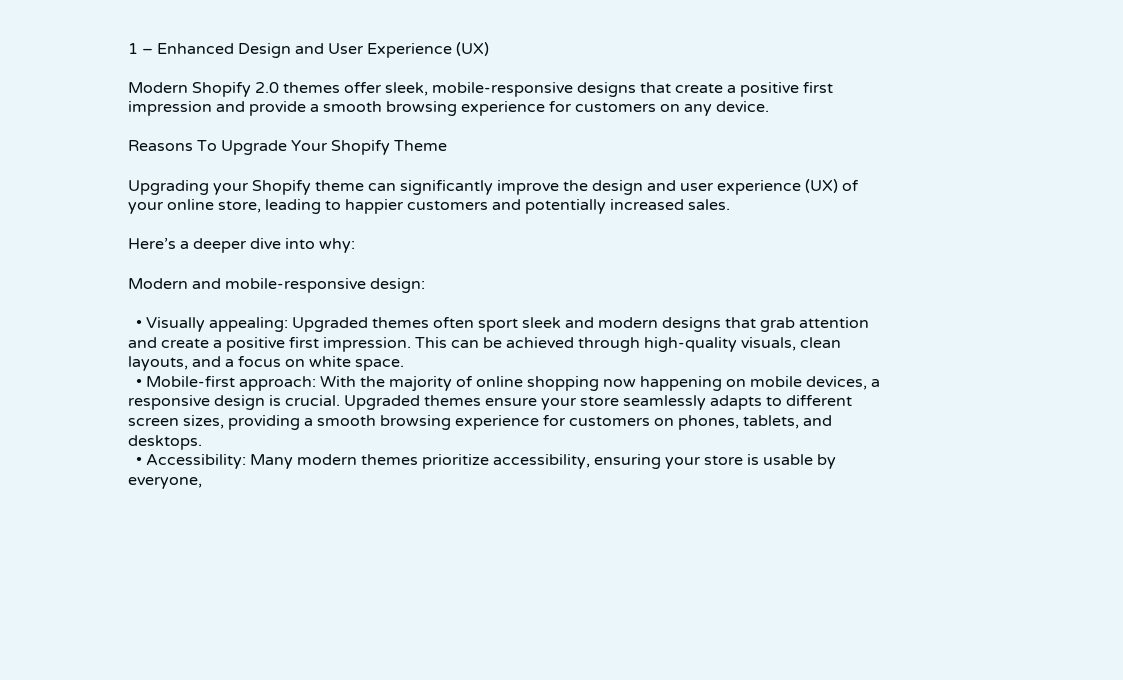1 – Enhanced Design and User Experience (UX)

Modern Shopify 2.0 themes offer sleek, mobile-responsive designs that create a positive first impression and provide a smooth browsing experience for customers on any device.

Reasons To Upgrade Your Shopify Theme

Upgrading your Shopify theme can significantly improve the design and user experience (UX) of your online store, leading to happier customers and potentially increased sales.

Here’s a deeper dive into why:

Modern and mobile-responsive design:

  • Visually appealing: Upgraded themes often sport sleek and modern designs that grab attention and create a positive first impression. This can be achieved through high-quality visuals, clean layouts, and a focus on white space.
  • Mobile-first approach: With the majority of online shopping now happening on mobile devices, a responsive design is crucial. Upgraded themes ensure your store seamlessly adapts to different screen sizes, providing a smooth browsing experience for customers on phones, tablets, and desktops.
  • Accessibility: Many modern themes prioritize accessibility, ensuring your store is usable by everyone,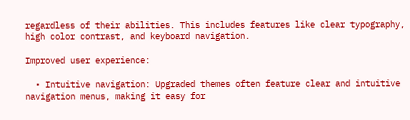regardless of their abilities. This includes features like clear typography, high color contrast, and keyboard navigation.

Improved user experience:

  • Intuitive navigation: Upgraded themes often feature clear and intuitive navigation menus, making it easy for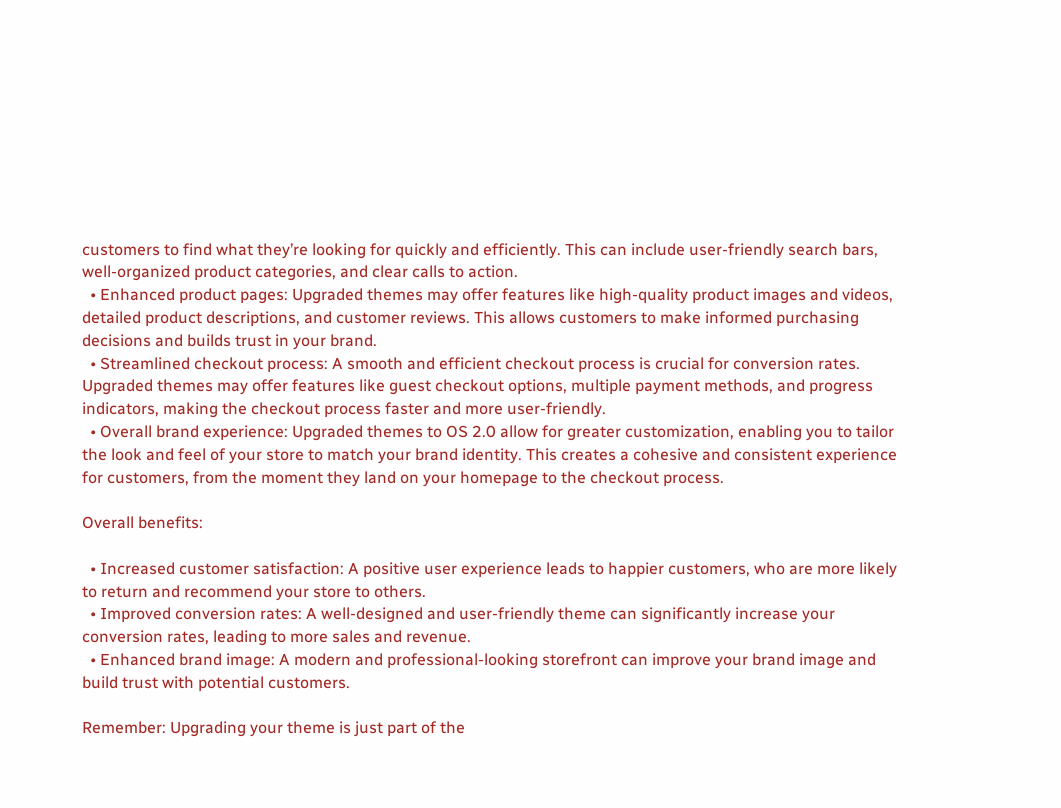customers to find what they’re looking for quickly and efficiently. This can include user-friendly search bars, well-organized product categories, and clear calls to action.
  • Enhanced product pages: Upgraded themes may offer features like high-quality product images and videos, detailed product descriptions, and customer reviews. This allows customers to make informed purchasing decisions and builds trust in your brand.
  • Streamlined checkout process: A smooth and efficient checkout process is crucial for conversion rates. Upgraded themes may offer features like guest checkout options, multiple payment methods, and progress indicators, making the checkout process faster and more user-friendly.
  • Overall brand experience: Upgraded themes to OS 2.0 allow for greater customization, enabling you to tailor the look and feel of your store to match your brand identity. This creates a cohesive and consistent experience for customers, from the moment they land on your homepage to the checkout process.

Overall benefits:

  • Increased customer satisfaction: A positive user experience leads to happier customers, who are more likely to return and recommend your store to others.
  • Improved conversion rates: A well-designed and user-friendly theme can significantly increase your conversion rates, leading to more sales and revenue.
  • Enhanced brand image: A modern and professional-looking storefront can improve your brand image and build trust with potential customers.

Remember: Upgrading your theme is just part of the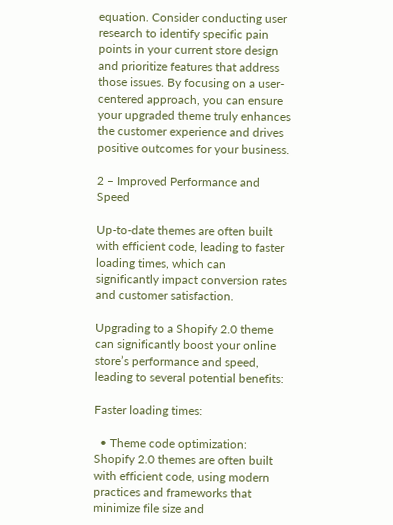equation. Consider conducting user research to identify specific pain points in your current store design and prioritize features that address those issues. By focusing on a user-centered approach, you can ensure your upgraded theme truly enhances the customer experience and drives positive outcomes for your business.

2 – Improved Performance and Speed

Up-to-date themes are often built with efficient code, leading to faster loading times, which can significantly impact conversion rates and customer satisfaction.

Upgrading to a Shopify 2.0 theme can significantly boost your online store’s performance and speed, leading to several potential benefits:

Faster loading times:

  • Theme code optimization: Shopify 2.0 themes are often built with efficient code, using modern practices and frameworks that minimize file size and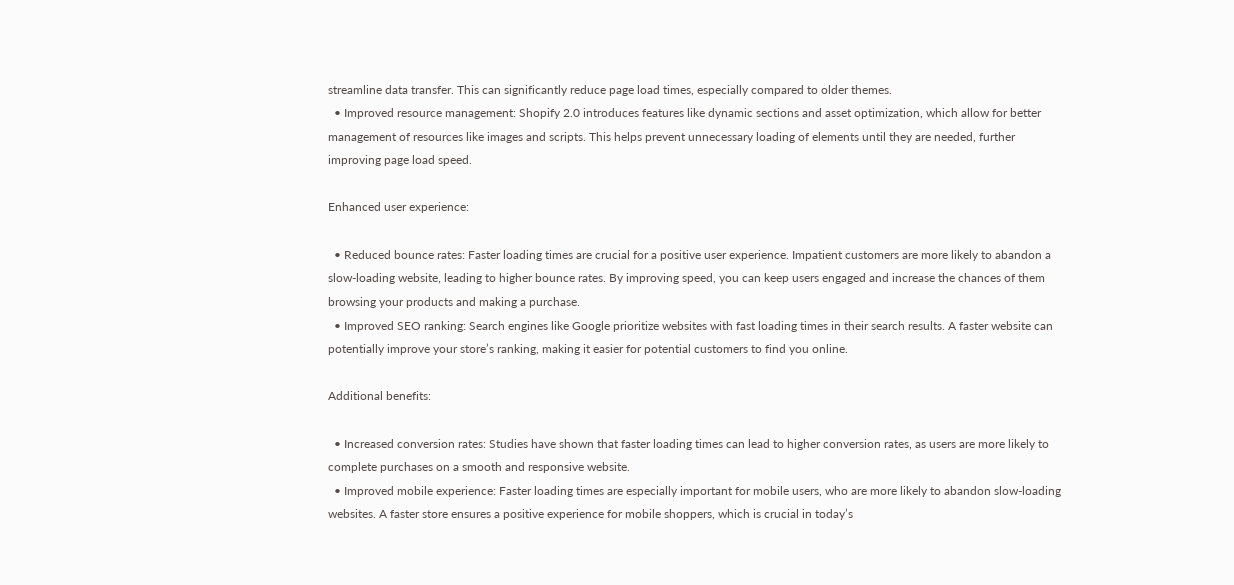streamline data transfer. This can significantly reduce page load times, especially compared to older themes.
  • Improved resource management: Shopify 2.0 introduces features like dynamic sections and asset optimization, which allow for better management of resources like images and scripts. This helps prevent unnecessary loading of elements until they are needed, further improving page load speed.

Enhanced user experience:

  • Reduced bounce rates: Faster loading times are crucial for a positive user experience. Impatient customers are more likely to abandon a slow-loading website, leading to higher bounce rates. By improving speed, you can keep users engaged and increase the chances of them browsing your products and making a purchase.
  • Improved SEO ranking: Search engines like Google prioritize websites with fast loading times in their search results. A faster website can potentially improve your store’s ranking, making it easier for potential customers to find you online.

Additional benefits:

  • Increased conversion rates: Studies have shown that faster loading times can lead to higher conversion rates, as users are more likely to complete purchases on a smooth and responsive website.
  • Improved mobile experience: Faster loading times are especially important for mobile users, who are more likely to abandon slow-loading websites. A faster store ensures a positive experience for mobile shoppers, which is crucial in today’s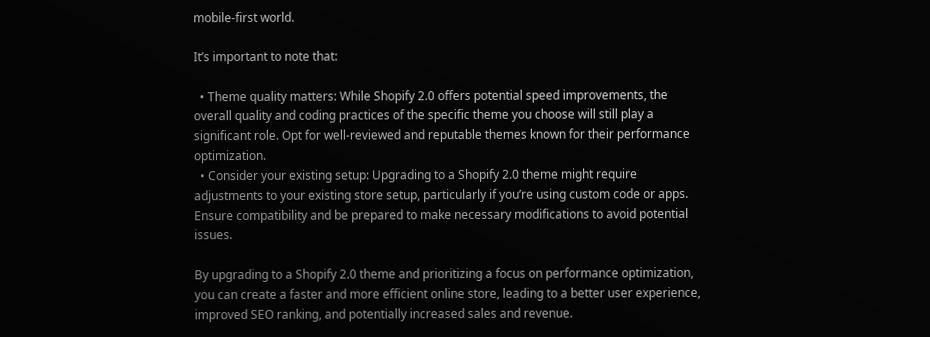mobile-first world.

It’s important to note that:

  • Theme quality matters: While Shopify 2.0 offers potential speed improvements, the overall quality and coding practices of the specific theme you choose will still play a significant role. Opt for well-reviewed and reputable themes known for their performance optimization.
  • Consider your existing setup: Upgrading to a Shopify 2.0 theme might require adjustments to your existing store setup, particularly if you’re using custom code or apps. Ensure compatibility and be prepared to make necessary modifications to avoid potential issues.

By upgrading to a Shopify 2.0 theme and prioritizing a focus on performance optimization, you can create a faster and more efficient online store, leading to a better user experience, improved SEO ranking, and potentially increased sales and revenue.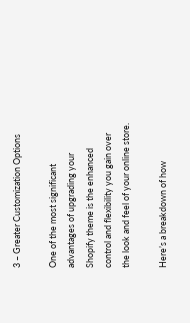3 – Greater Customization Options

One of the most significant advantages of upgrading your Shopify theme is the enhanced control and flexibility you gain over the look and feel of your online store.

Here’s a breakdown of how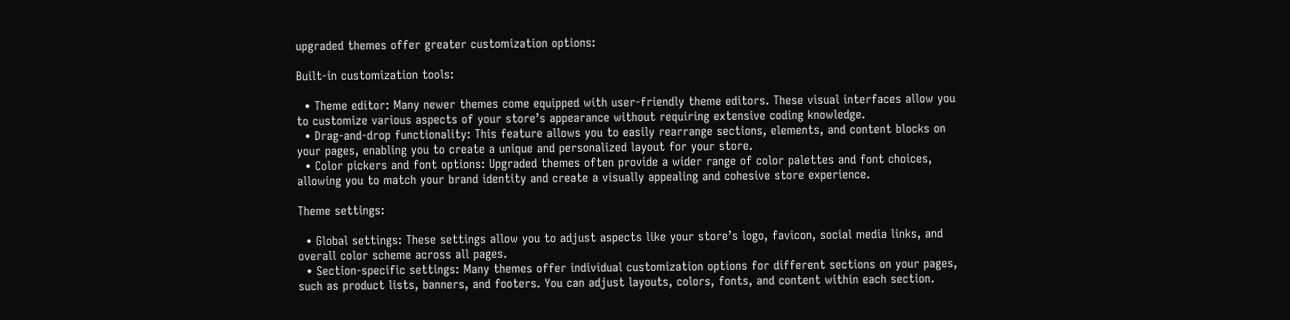upgraded themes offer greater customization options:

Built-in customization tools:

  • Theme editor: Many newer themes come equipped with user-friendly theme editors. These visual interfaces allow you to customize various aspects of your store’s appearance without requiring extensive coding knowledge.
  • Drag-and-drop functionality: This feature allows you to easily rearrange sections, elements, and content blocks on your pages, enabling you to create a unique and personalized layout for your store.
  • Color pickers and font options: Upgraded themes often provide a wider range of color palettes and font choices, allowing you to match your brand identity and create a visually appealing and cohesive store experience.

Theme settings:

  • Global settings: These settings allow you to adjust aspects like your store’s logo, favicon, social media links, and overall color scheme across all pages.
  • Section-specific settings: Many themes offer individual customization options for different sections on your pages, such as product lists, banners, and footers. You can adjust layouts, colors, fonts, and content within each section.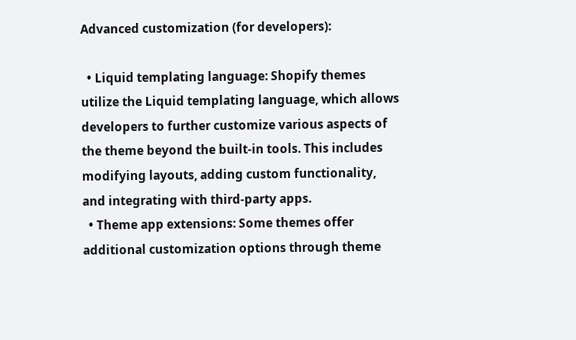Advanced customization (for developers):

  • Liquid templating language: Shopify themes utilize the Liquid templating language, which allows developers to further customize various aspects of the theme beyond the built-in tools. This includes modifying layouts, adding custom functionality, and integrating with third-party apps.
  • Theme app extensions: Some themes offer additional customization options through theme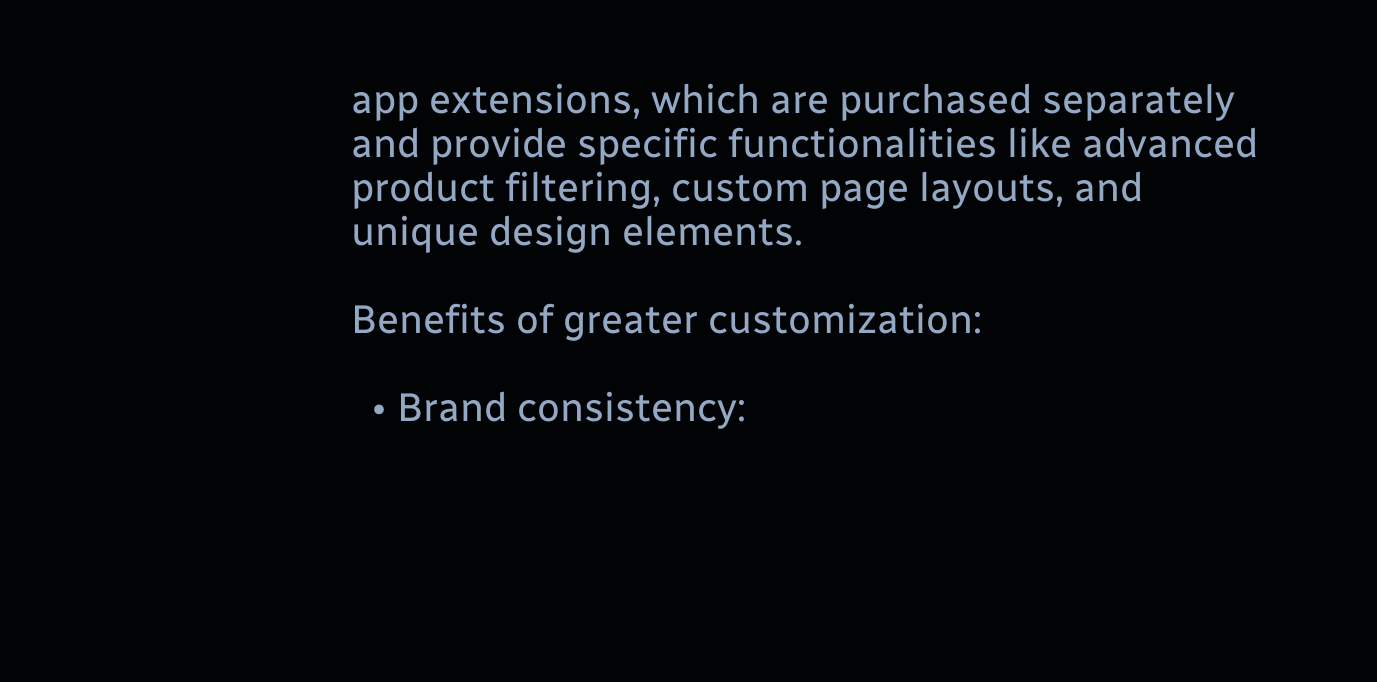app extensions, which are purchased separately and provide specific functionalities like advanced product filtering, custom page layouts, and unique design elements.

Benefits of greater customization:

  • Brand consistency: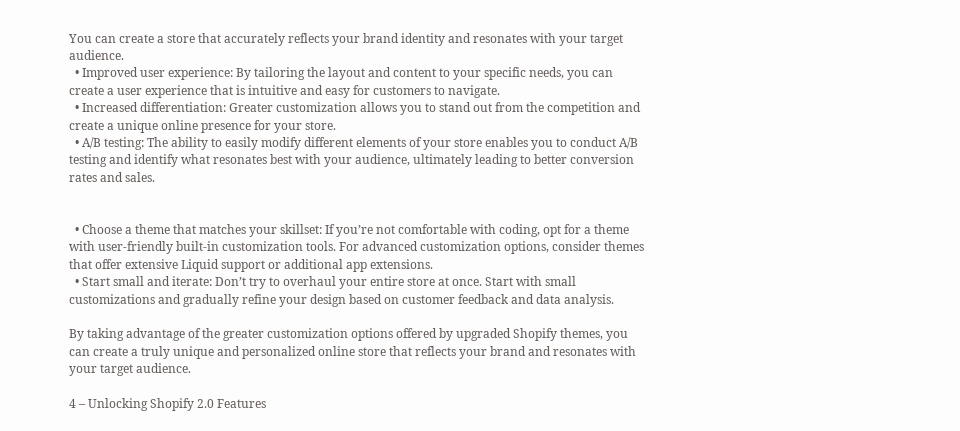You can create a store that accurately reflects your brand identity and resonates with your target audience.
  • Improved user experience: By tailoring the layout and content to your specific needs, you can create a user experience that is intuitive and easy for customers to navigate.
  • Increased differentiation: Greater customization allows you to stand out from the competition and create a unique online presence for your store.
  • A/B testing: The ability to easily modify different elements of your store enables you to conduct A/B testing and identify what resonates best with your audience, ultimately leading to better conversion rates and sales.


  • Choose a theme that matches your skillset: If you’re not comfortable with coding, opt for a theme with user-friendly built-in customization tools. For advanced customization options, consider themes that offer extensive Liquid support or additional app extensions.
  • Start small and iterate: Don’t try to overhaul your entire store at once. Start with small customizations and gradually refine your design based on customer feedback and data analysis.

By taking advantage of the greater customization options offered by upgraded Shopify themes, you can create a truly unique and personalized online store that reflects your brand and resonates with your target audience.

4 – Unlocking Shopify 2.0 Features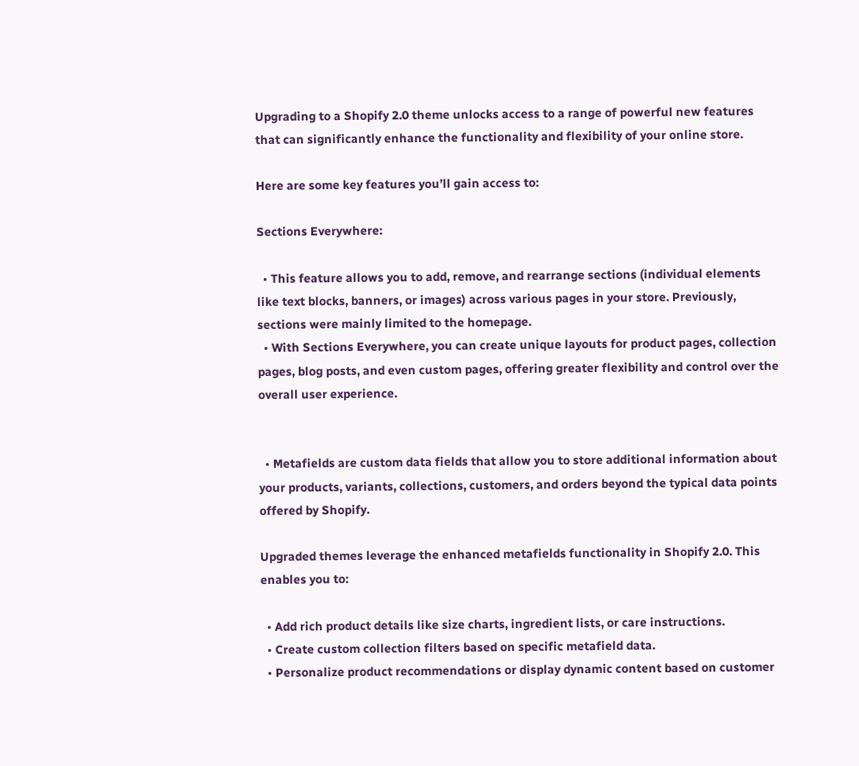Upgrading to a Shopify 2.0 theme unlocks access to a range of powerful new features that can significantly enhance the functionality and flexibility of your online store.

Here are some key features you’ll gain access to:

Sections Everywhere:

  • This feature allows you to add, remove, and rearrange sections (individual elements like text blocks, banners, or images) across various pages in your store. Previously, sections were mainly limited to the homepage.
  • With Sections Everywhere, you can create unique layouts for product pages, collection pages, blog posts, and even custom pages, offering greater flexibility and control over the overall user experience.


  • Metafields are custom data fields that allow you to store additional information about your products, variants, collections, customers, and orders beyond the typical data points offered by Shopify.

Upgraded themes leverage the enhanced metafields functionality in Shopify 2.0. This enables you to:

  • Add rich product details like size charts, ingredient lists, or care instructions.
  • Create custom collection filters based on specific metafield data.
  • Personalize product recommendations or display dynamic content based on customer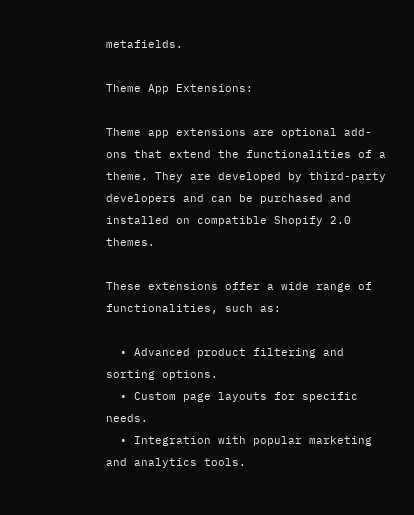metafields.

Theme App Extensions:

Theme app extensions are optional add-ons that extend the functionalities of a theme. They are developed by third-party developers and can be purchased and installed on compatible Shopify 2.0 themes.

These extensions offer a wide range of functionalities, such as:

  • Advanced product filtering and sorting options.
  • Custom page layouts for specific needs.
  • Integration with popular marketing and analytics tools.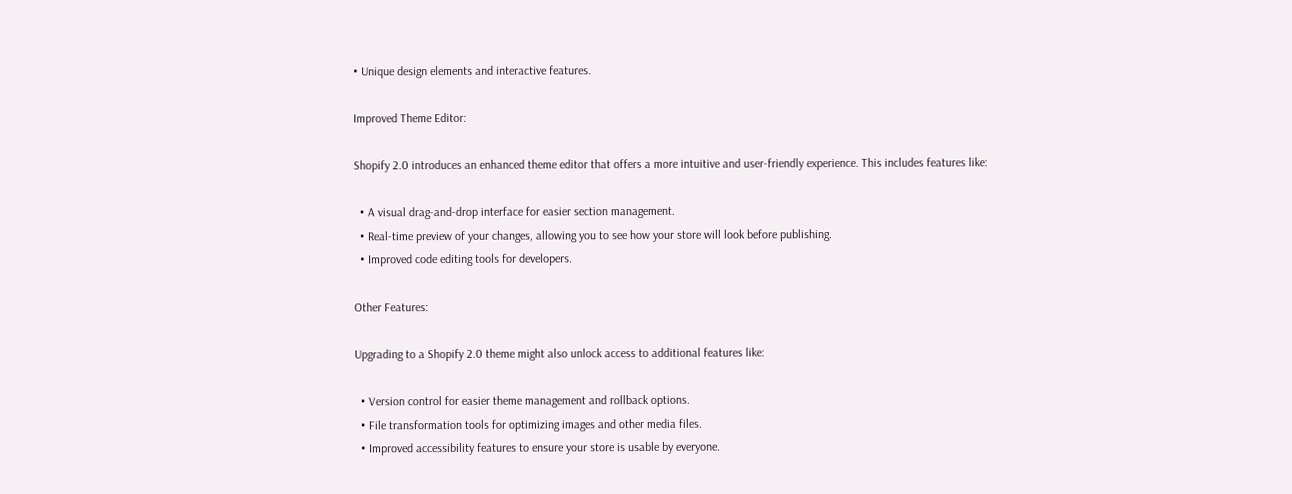• Unique design elements and interactive features.

Improved Theme Editor:

Shopify 2.0 introduces an enhanced theme editor that offers a more intuitive and user-friendly experience. This includes features like:

  • A visual drag-and-drop interface for easier section management.
  • Real-time preview of your changes, allowing you to see how your store will look before publishing.
  • Improved code editing tools for developers.

Other Features:

Upgrading to a Shopify 2.0 theme might also unlock access to additional features like:

  • Version control for easier theme management and rollback options.
  • File transformation tools for optimizing images and other media files.
  • Improved accessibility features to ensure your store is usable by everyone.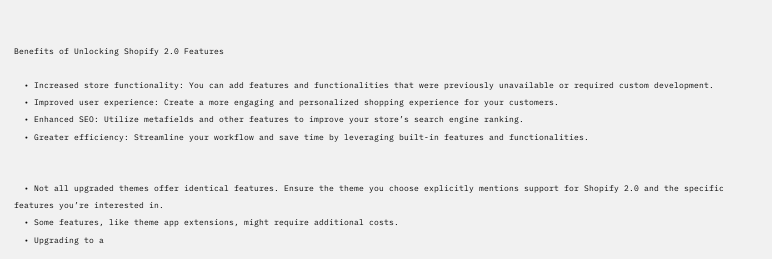Benefits of Unlocking Shopify 2.0 Features

  • Increased store functionality: You can add features and functionalities that were previously unavailable or required custom development.
  • Improved user experience: Create a more engaging and personalized shopping experience for your customers.
  • Enhanced SEO: Utilize metafields and other features to improve your store’s search engine ranking.
  • Greater efficiency: Streamline your workflow and save time by leveraging built-in features and functionalities.


  • Not all upgraded themes offer identical features. Ensure the theme you choose explicitly mentions support for Shopify 2.0 and the specific features you’re interested in.
  • Some features, like theme app extensions, might require additional costs.
  • Upgrading to a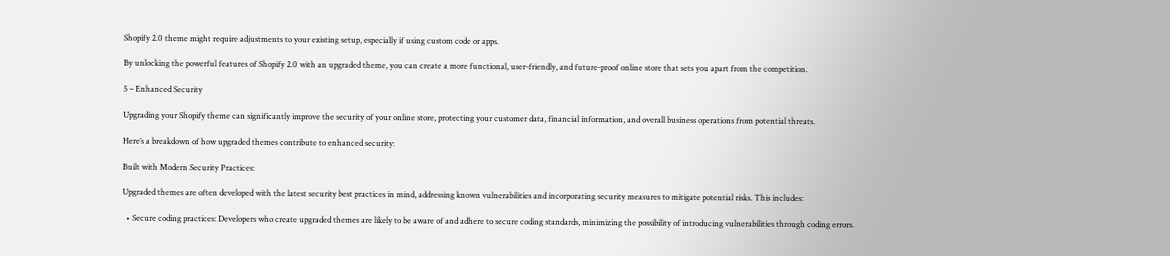Shopify 2.0 theme might require adjustments to your existing setup, especially if using custom code or apps.

By unlocking the powerful features of Shopify 2.0 with an upgraded theme, you can create a more functional, user-friendly, and future-proof online store that sets you apart from the competition.

5 – Enhanced Security

Upgrading your Shopify theme can significantly improve the security of your online store, protecting your customer data, financial information, and overall business operations from potential threats.

Here’s a breakdown of how upgraded themes contribute to enhanced security:

Built with Modern Security Practices:

Upgraded themes are often developed with the latest security best practices in mind, addressing known vulnerabilities and incorporating security measures to mitigate potential risks. This includes:

  • Secure coding practices: Developers who create upgraded themes are likely to be aware of and adhere to secure coding standards, minimizing the possibility of introducing vulnerabilities through coding errors.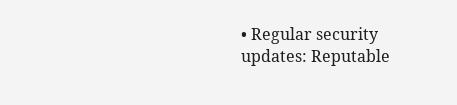• Regular security updates: Reputable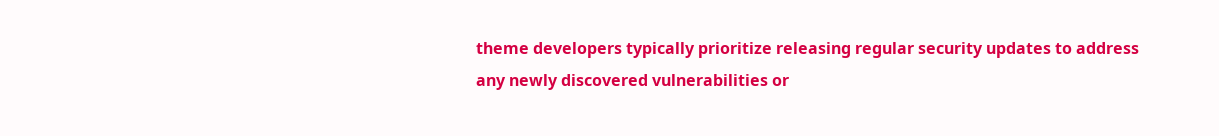theme developers typically prioritize releasing regular security updates to address any newly discovered vulnerabilities or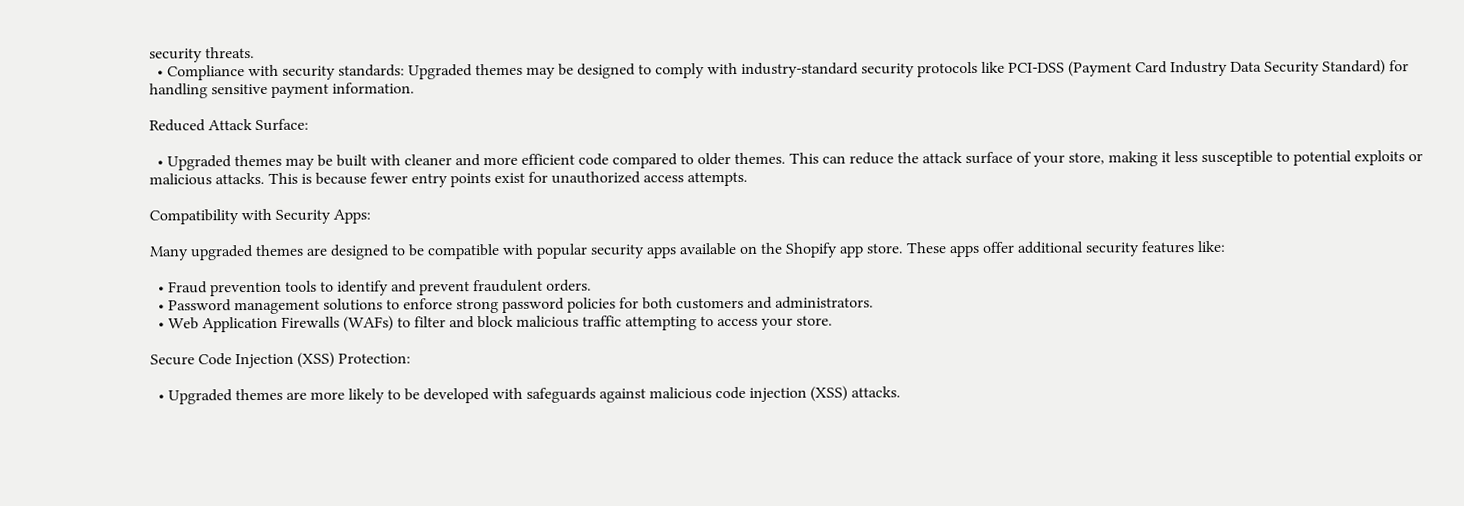security threats.
  • Compliance with security standards: Upgraded themes may be designed to comply with industry-standard security protocols like PCI-DSS (Payment Card Industry Data Security Standard) for handling sensitive payment information.

Reduced Attack Surface:

  • Upgraded themes may be built with cleaner and more efficient code compared to older themes. This can reduce the attack surface of your store, making it less susceptible to potential exploits or malicious attacks. This is because fewer entry points exist for unauthorized access attempts.

Compatibility with Security Apps:

Many upgraded themes are designed to be compatible with popular security apps available on the Shopify app store. These apps offer additional security features like:

  • Fraud prevention tools to identify and prevent fraudulent orders.
  • Password management solutions to enforce strong password policies for both customers and administrators.
  • Web Application Firewalls (WAFs) to filter and block malicious traffic attempting to access your store.

Secure Code Injection (XSS) Protection:

  • Upgraded themes are more likely to be developed with safeguards against malicious code injection (XSS) attacks.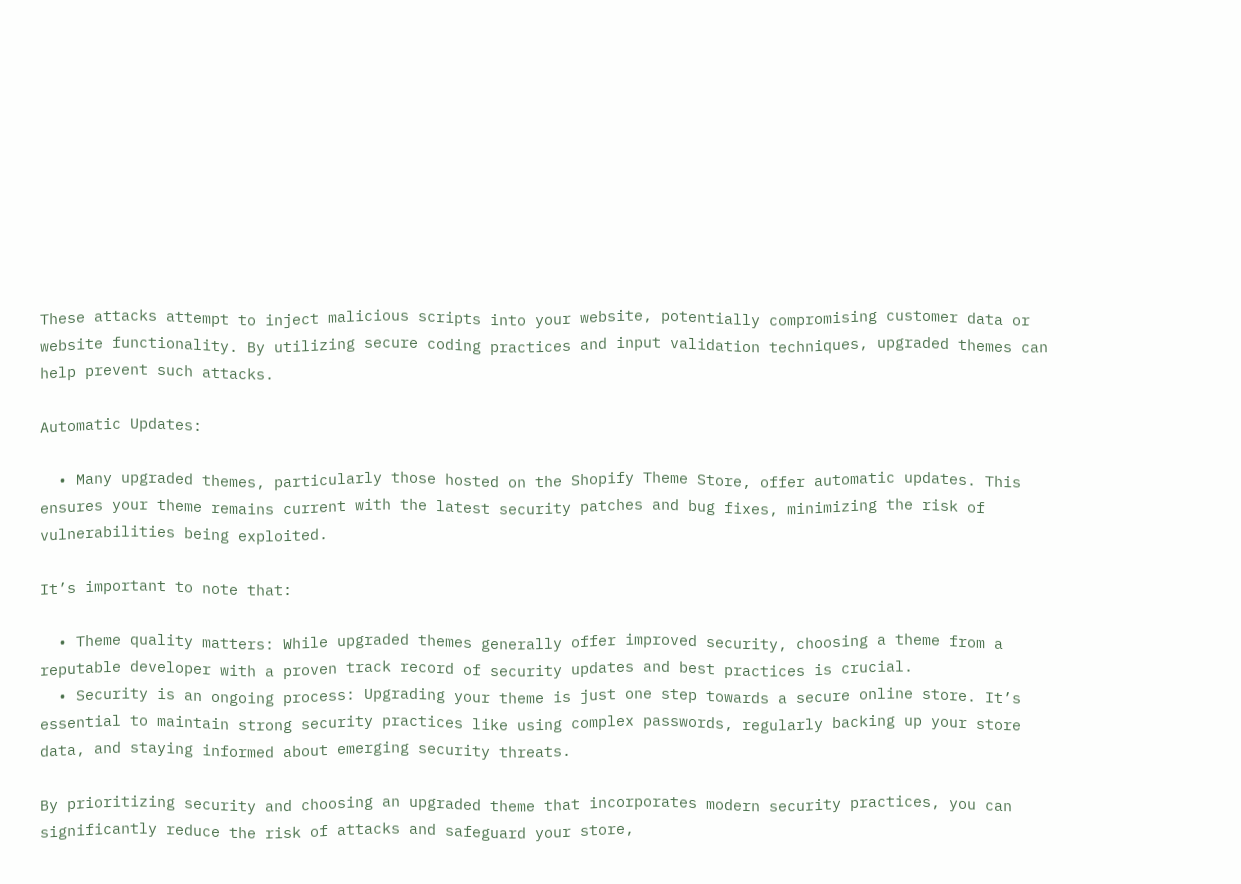These attacks attempt to inject malicious scripts into your website, potentially compromising customer data or website functionality. By utilizing secure coding practices and input validation techniques, upgraded themes can help prevent such attacks.

Automatic Updates:

  • Many upgraded themes, particularly those hosted on the Shopify Theme Store, offer automatic updates. This ensures your theme remains current with the latest security patches and bug fixes, minimizing the risk of vulnerabilities being exploited.

It’s important to note that:

  • Theme quality matters: While upgraded themes generally offer improved security, choosing a theme from a reputable developer with a proven track record of security updates and best practices is crucial.
  • Security is an ongoing process: Upgrading your theme is just one step towards a secure online store. It’s essential to maintain strong security practices like using complex passwords, regularly backing up your store data, and staying informed about emerging security threats.

By prioritizing security and choosing an upgraded theme that incorporates modern security practices, you can significantly reduce the risk of attacks and safeguard your store,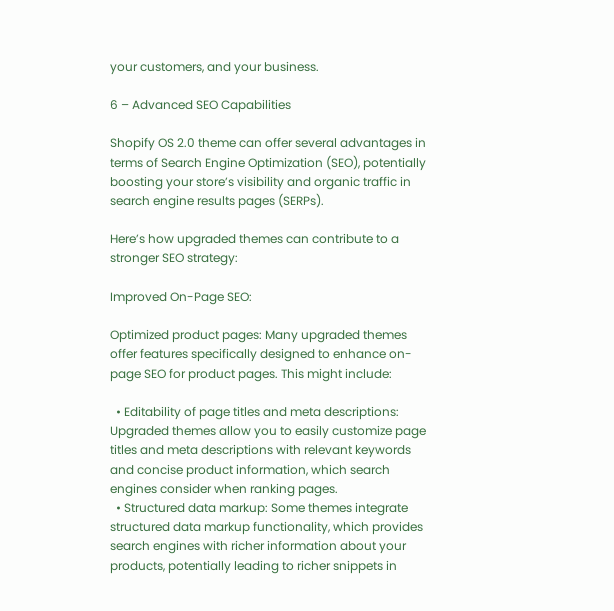your customers, and your business.

6 – Advanced SEO Capabilities

Shopify OS 2.0 theme can offer several advantages in terms of Search Engine Optimization (SEO), potentially boosting your store’s visibility and organic traffic in search engine results pages (SERPs).

Here’s how upgraded themes can contribute to a stronger SEO strategy:

Improved On-Page SEO:

Optimized product pages: Many upgraded themes offer features specifically designed to enhance on-page SEO for product pages. This might include:

  • Editability of page titles and meta descriptions: Upgraded themes allow you to easily customize page titles and meta descriptions with relevant keywords and concise product information, which search engines consider when ranking pages.
  • Structured data markup: Some themes integrate structured data markup functionality, which provides search engines with richer information about your products, potentially leading to richer snippets in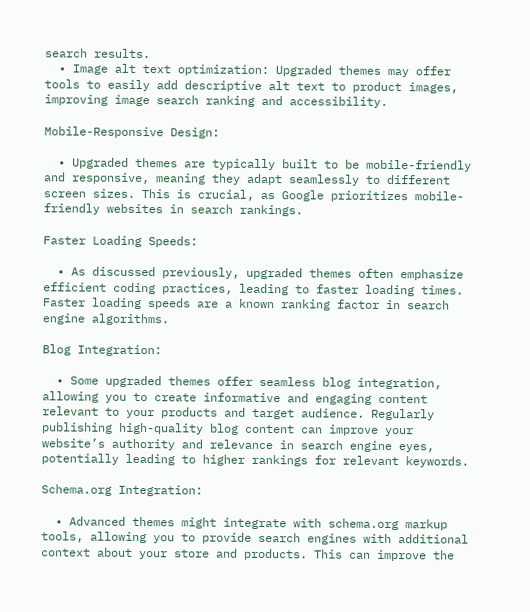search results.
  • Image alt text optimization: Upgraded themes may offer tools to easily add descriptive alt text to product images, improving image search ranking and accessibility.

Mobile-Responsive Design:

  • Upgraded themes are typically built to be mobile-friendly and responsive, meaning they adapt seamlessly to different screen sizes. This is crucial, as Google prioritizes mobile-friendly websites in search rankings.

Faster Loading Speeds:

  • As discussed previously, upgraded themes often emphasize efficient coding practices, leading to faster loading times. Faster loading speeds are a known ranking factor in search engine algorithms.

Blog Integration:

  • Some upgraded themes offer seamless blog integration, allowing you to create informative and engaging content relevant to your products and target audience. Regularly publishing high-quality blog content can improve your website’s authority and relevance in search engine eyes, potentially leading to higher rankings for relevant keywords.

Schema.org Integration:

  • Advanced themes might integrate with schema.org markup tools, allowing you to provide search engines with additional context about your store and products. This can improve the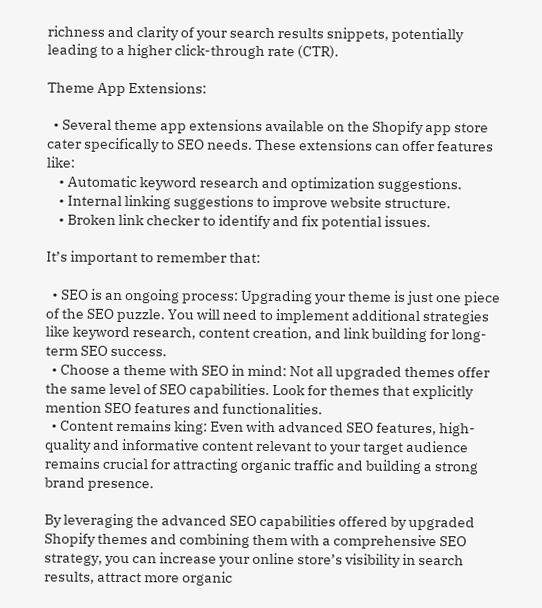richness and clarity of your search results snippets, potentially leading to a higher click-through rate (CTR).

Theme App Extensions:

  • Several theme app extensions available on the Shopify app store cater specifically to SEO needs. These extensions can offer features like:
    • Automatic keyword research and optimization suggestions.
    • Internal linking suggestions to improve website structure.
    • Broken link checker to identify and fix potential issues.

It’s important to remember that:

  • SEO is an ongoing process: Upgrading your theme is just one piece of the SEO puzzle. You will need to implement additional strategies like keyword research, content creation, and link building for long-term SEO success.
  • Choose a theme with SEO in mind: Not all upgraded themes offer the same level of SEO capabilities. Look for themes that explicitly mention SEO features and functionalities.
  • Content remains king: Even with advanced SEO features, high-quality and informative content relevant to your target audience remains crucial for attracting organic traffic and building a strong brand presence.

By leveraging the advanced SEO capabilities offered by upgraded Shopify themes and combining them with a comprehensive SEO strategy, you can increase your online store’s visibility in search results, attract more organic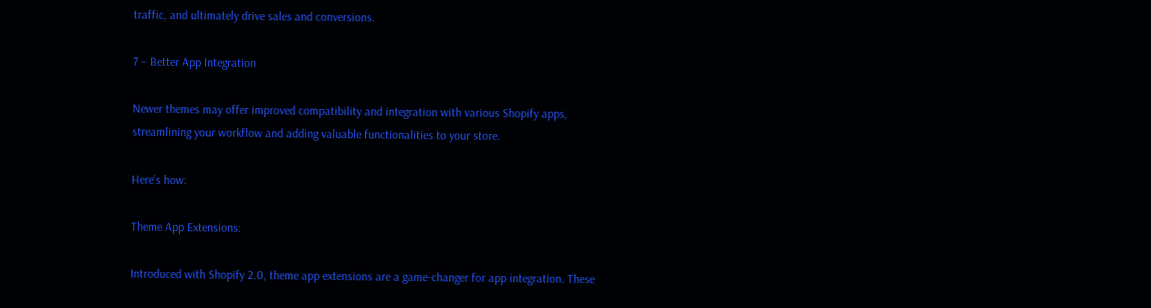traffic, and ultimately drive sales and conversions.

7 – Better App Integration

Newer themes may offer improved compatibility and integration with various Shopify apps, streamlining your workflow and adding valuable functionalities to your store.

Here’s how:

Theme App Extensions:

Introduced with Shopify 2.0, theme app extensions are a game-changer for app integration. These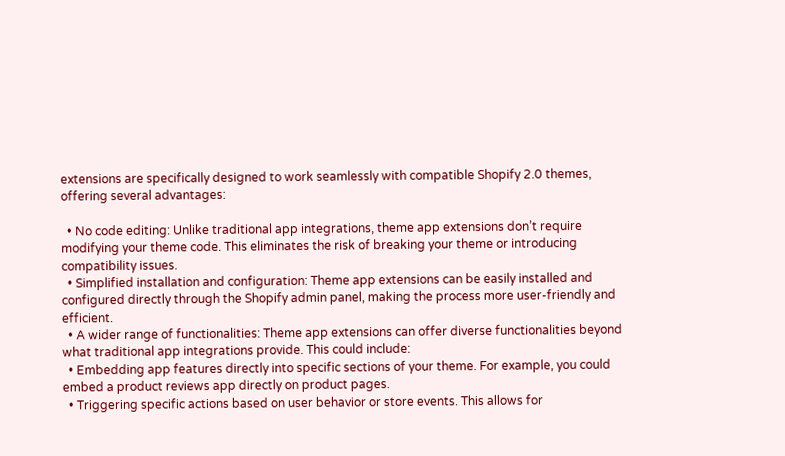extensions are specifically designed to work seamlessly with compatible Shopify 2.0 themes, offering several advantages:

  • No code editing: Unlike traditional app integrations, theme app extensions don’t require modifying your theme code. This eliminates the risk of breaking your theme or introducing compatibility issues.
  • Simplified installation and configuration: Theme app extensions can be easily installed and configured directly through the Shopify admin panel, making the process more user-friendly and efficient.
  • A wider range of functionalities: Theme app extensions can offer diverse functionalities beyond what traditional app integrations provide. This could include:
  • Embedding app features directly into specific sections of your theme. For example, you could embed a product reviews app directly on product pages.
  • Triggering specific actions based on user behavior or store events. This allows for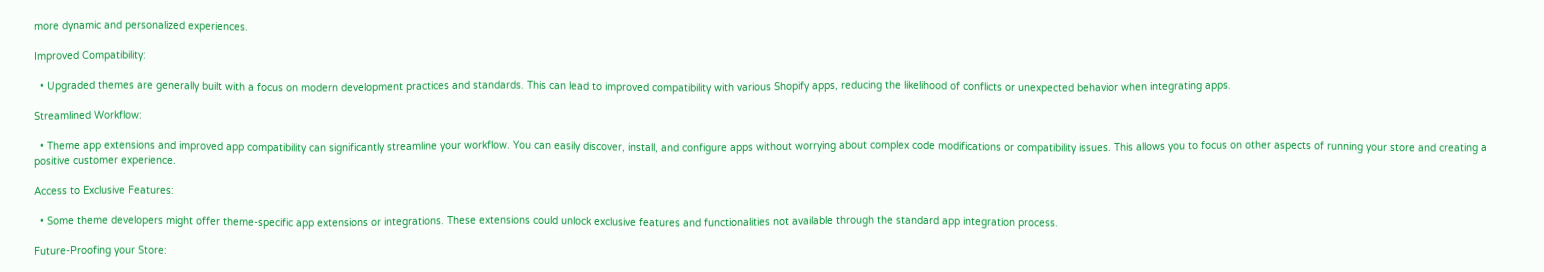more dynamic and personalized experiences.

Improved Compatibility:

  • Upgraded themes are generally built with a focus on modern development practices and standards. This can lead to improved compatibility with various Shopify apps, reducing the likelihood of conflicts or unexpected behavior when integrating apps.

Streamlined Workflow:

  • Theme app extensions and improved app compatibility can significantly streamline your workflow. You can easily discover, install, and configure apps without worrying about complex code modifications or compatibility issues. This allows you to focus on other aspects of running your store and creating a positive customer experience.

Access to Exclusive Features:

  • Some theme developers might offer theme-specific app extensions or integrations. These extensions could unlock exclusive features and functionalities not available through the standard app integration process.

Future-Proofing your Store: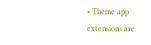• Theme app extensions are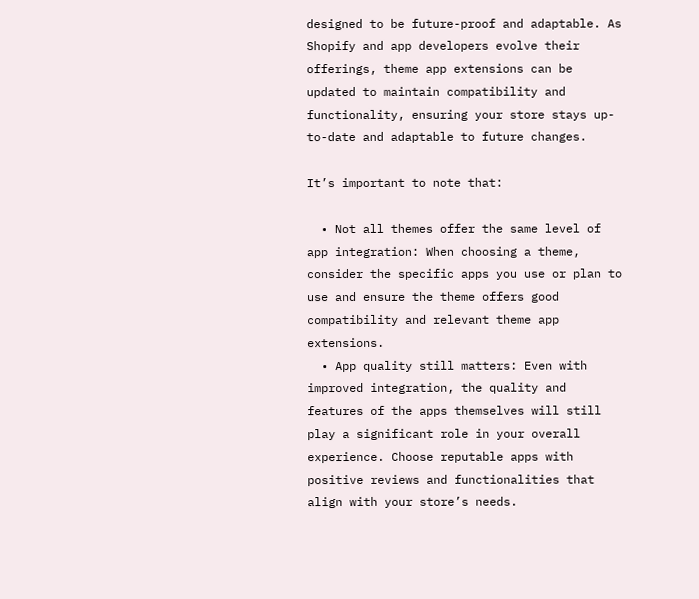designed to be future-proof and adaptable. As Shopify and app developers evolve their offerings, theme app extensions can be updated to maintain compatibility and functionality, ensuring your store stays up-to-date and adaptable to future changes.

It’s important to note that:

  • Not all themes offer the same level of app integration: When choosing a theme, consider the specific apps you use or plan to use and ensure the theme offers good compatibility and relevant theme app extensions.
  • App quality still matters: Even with improved integration, the quality and features of the apps themselves will still play a significant role in your overall experience. Choose reputable apps with positive reviews and functionalities that align with your store’s needs.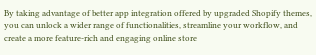By taking advantage of better app integration offered by upgraded Shopify themes, you can unlock a wider range of functionalities, streamline your workflow, and create a more feature-rich and engaging online store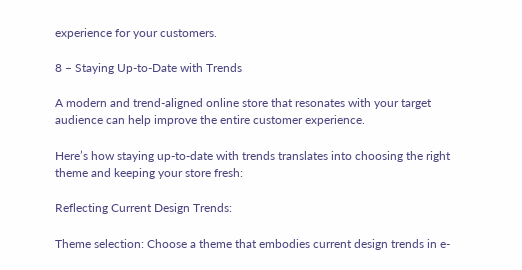experience for your customers.

8 – Staying Up-to-Date with Trends

A modern and trend-aligned online store that resonates with your target audience can help improve the entire customer experience.

Here’s how staying up-to-date with trends translates into choosing the right theme and keeping your store fresh:

Reflecting Current Design Trends:

Theme selection: Choose a theme that embodies current design trends in e-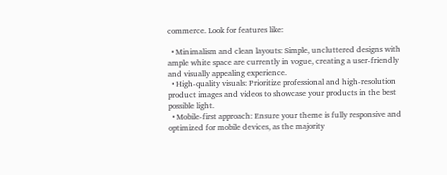commerce. Look for features like:

  • Minimalism and clean layouts: Simple, uncluttered designs with ample white space are currently in vogue, creating a user-friendly and visually appealing experience.
  • High-quality visuals: Prioritize professional and high-resolution product images and videos to showcase your products in the best possible light.
  • Mobile-first approach: Ensure your theme is fully responsive and optimized for mobile devices, as the majority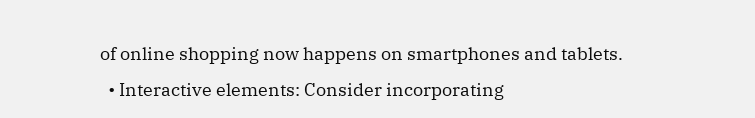of online shopping now happens on smartphones and tablets.
  • Interactive elements: Consider incorporating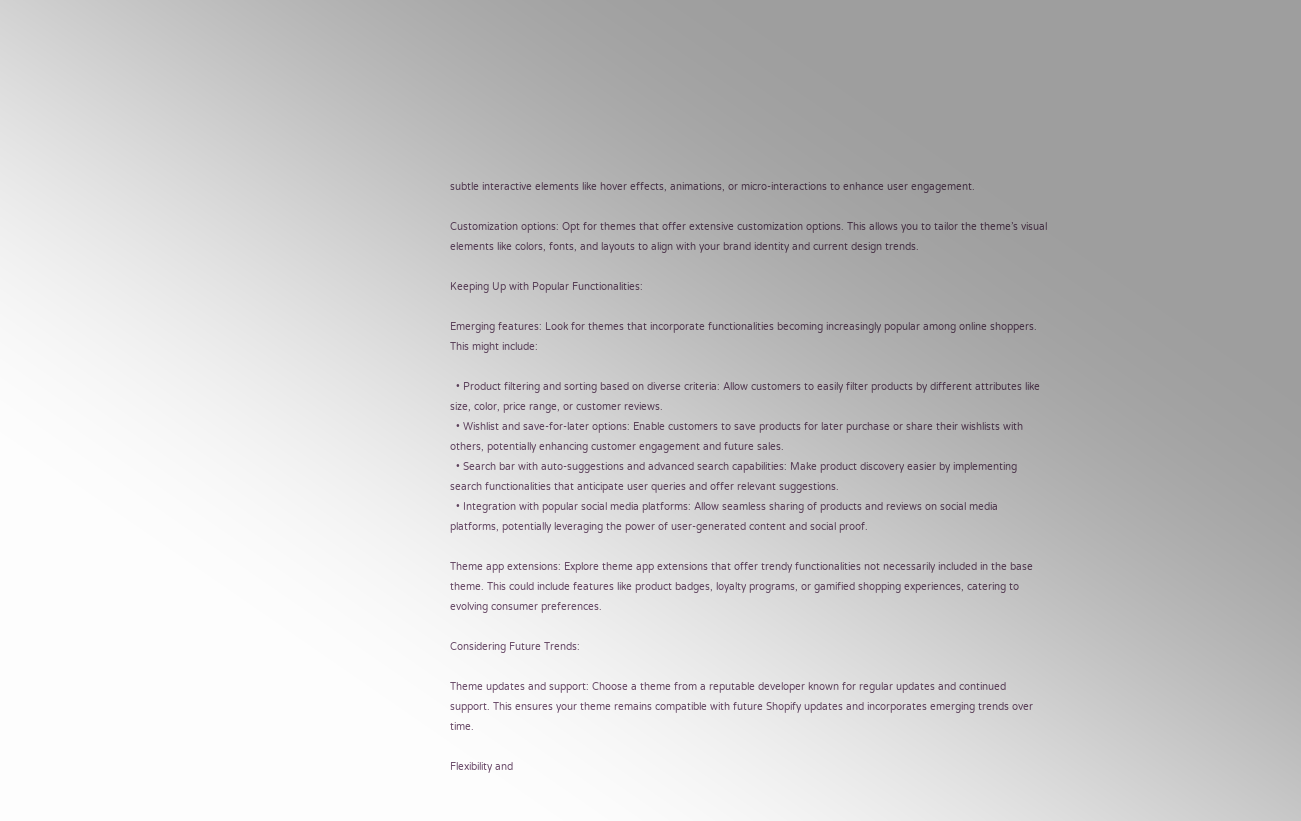subtle interactive elements like hover effects, animations, or micro-interactions to enhance user engagement.

Customization options: Opt for themes that offer extensive customization options. This allows you to tailor the theme’s visual elements like colors, fonts, and layouts to align with your brand identity and current design trends.

Keeping Up with Popular Functionalities:

Emerging features: Look for themes that incorporate functionalities becoming increasingly popular among online shoppers. This might include:

  • Product filtering and sorting based on diverse criteria: Allow customers to easily filter products by different attributes like size, color, price range, or customer reviews.
  • Wishlist and save-for-later options: Enable customers to save products for later purchase or share their wishlists with others, potentially enhancing customer engagement and future sales.
  • Search bar with auto-suggestions and advanced search capabilities: Make product discovery easier by implementing search functionalities that anticipate user queries and offer relevant suggestions.
  • Integration with popular social media platforms: Allow seamless sharing of products and reviews on social media platforms, potentially leveraging the power of user-generated content and social proof.

Theme app extensions: Explore theme app extensions that offer trendy functionalities not necessarily included in the base theme. This could include features like product badges, loyalty programs, or gamified shopping experiences, catering to evolving consumer preferences.

Considering Future Trends:

Theme updates and support: Choose a theme from a reputable developer known for regular updates and continued support. This ensures your theme remains compatible with future Shopify updates and incorporates emerging trends over time.

Flexibility and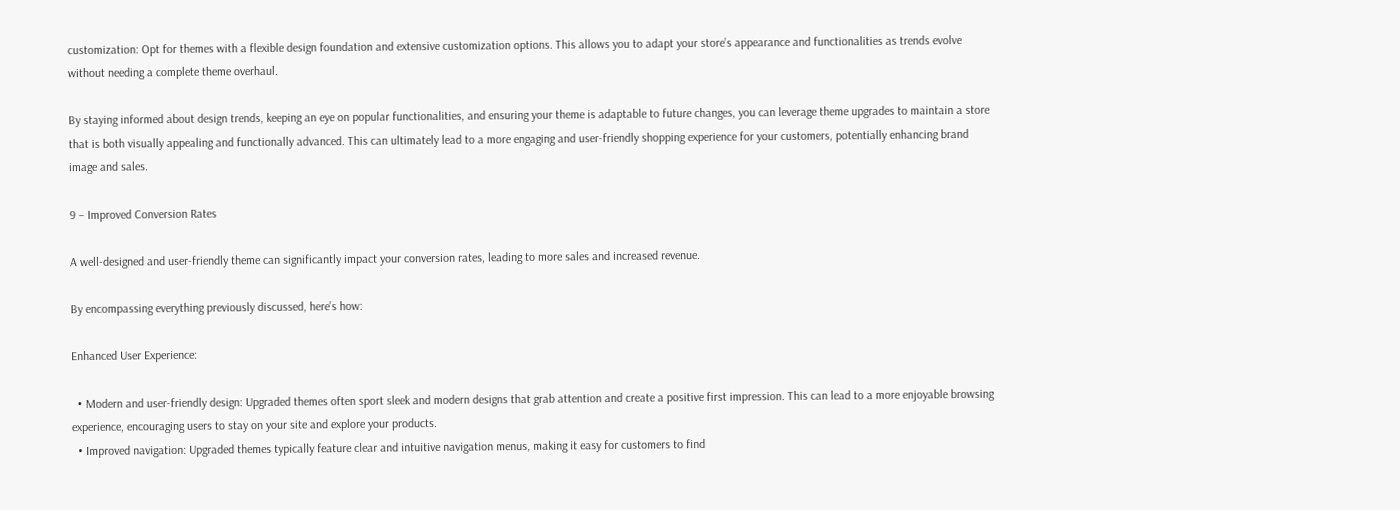customization: Opt for themes with a flexible design foundation and extensive customization options. This allows you to adapt your store’s appearance and functionalities as trends evolve without needing a complete theme overhaul.

By staying informed about design trends, keeping an eye on popular functionalities, and ensuring your theme is adaptable to future changes, you can leverage theme upgrades to maintain a store that is both visually appealing and functionally advanced. This can ultimately lead to a more engaging and user-friendly shopping experience for your customers, potentially enhancing brand image and sales.

9 – Improved Conversion Rates

A well-designed and user-friendly theme can significantly impact your conversion rates, leading to more sales and increased revenue.

By encompassing everything previously discussed, here’s how:

Enhanced User Experience:

  • Modern and user-friendly design: Upgraded themes often sport sleek and modern designs that grab attention and create a positive first impression. This can lead to a more enjoyable browsing experience, encouraging users to stay on your site and explore your products.
  • Improved navigation: Upgraded themes typically feature clear and intuitive navigation menus, making it easy for customers to find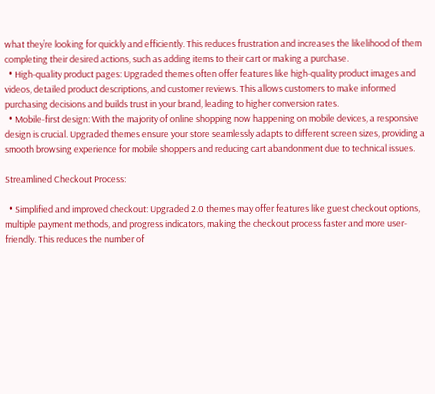what they’re looking for quickly and efficiently. This reduces frustration and increases the likelihood of them completing their desired actions, such as adding items to their cart or making a purchase.
  • High-quality product pages: Upgraded themes often offer features like high-quality product images and videos, detailed product descriptions, and customer reviews. This allows customers to make informed purchasing decisions and builds trust in your brand, leading to higher conversion rates.
  • Mobile-first design: With the majority of online shopping now happening on mobile devices, a responsive design is crucial. Upgraded themes ensure your store seamlessly adapts to different screen sizes, providing a smooth browsing experience for mobile shoppers and reducing cart abandonment due to technical issues.

Streamlined Checkout Process:

  • Simplified and improved checkout: Upgraded 2.0 themes may offer features like guest checkout options, multiple payment methods, and progress indicators, making the checkout process faster and more user-friendly. This reduces the number of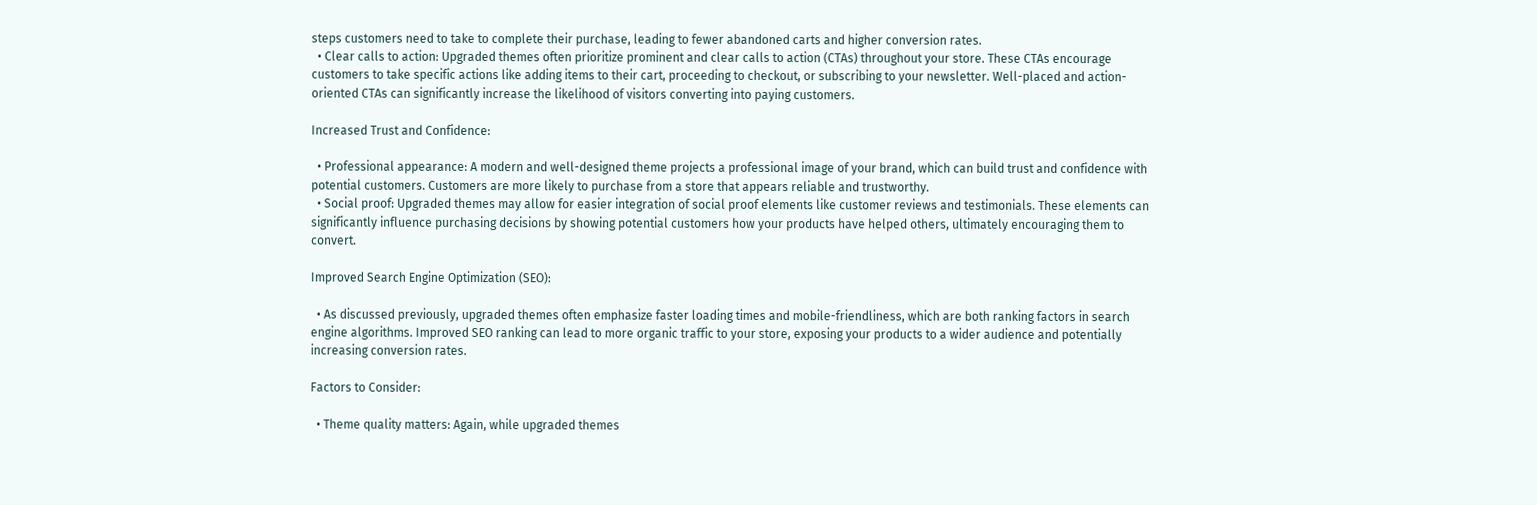steps customers need to take to complete their purchase, leading to fewer abandoned carts and higher conversion rates.
  • Clear calls to action: Upgraded themes often prioritize prominent and clear calls to action (CTAs) throughout your store. These CTAs encourage customers to take specific actions like adding items to their cart, proceeding to checkout, or subscribing to your newsletter. Well-placed and action-oriented CTAs can significantly increase the likelihood of visitors converting into paying customers.

Increased Trust and Confidence:

  • Professional appearance: A modern and well-designed theme projects a professional image of your brand, which can build trust and confidence with potential customers. Customers are more likely to purchase from a store that appears reliable and trustworthy.
  • Social proof: Upgraded themes may allow for easier integration of social proof elements like customer reviews and testimonials. These elements can significantly influence purchasing decisions by showing potential customers how your products have helped others, ultimately encouraging them to convert.

Improved Search Engine Optimization (SEO):

  • As discussed previously, upgraded themes often emphasize faster loading times and mobile-friendliness, which are both ranking factors in search engine algorithms. Improved SEO ranking can lead to more organic traffic to your store, exposing your products to a wider audience and potentially increasing conversion rates.

Factors to Consider:

  • Theme quality matters: Again, while upgraded themes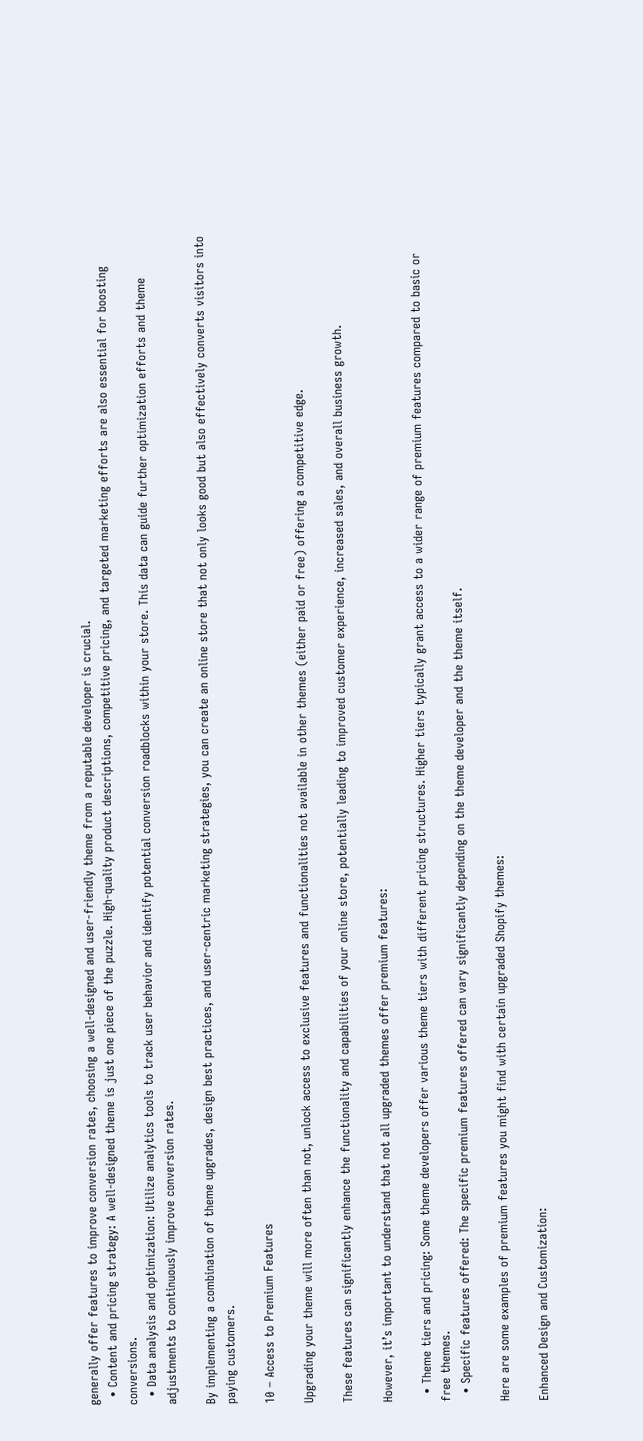generally offer features to improve conversion rates, choosing a well-designed and user-friendly theme from a reputable developer is crucial.
  • Content and pricing strategy: A well-designed theme is just one piece of the puzzle. High-quality product descriptions, competitive pricing, and targeted marketing efforts are also essential for boosting conversions.
  • Data analysis and optimization: Utilize analytics tools to track user behavior and identify potential conversion roadblocks within your store. This data can guide further optimization efforts and theme adjustments to continuously improve conversion rates.

By implementing a combination of theme upgrades, design best practices, and user-centric marketing strategies, you can create an online store that not only looks good but also effectively converts visitors into paying customers.

10 – Access to Premium Features

Upgrading your theme will more often than not, unlock access to exclusive features and functionalities not available in other themes (either paid or free) offering a competitive edge.

These features can significantly enhance the functionality and capabilities of your online store, potentially leading to improved customer experience, increased sales, and overall business growth.

However, it’s important to understand that not all upgraded themes offer premium features:

  • Theme tiers and pricing: Some theme developers offer various theme tiers with different pricing structures. Higher tiers typically grant access to a wider range of premium features compared to basic or free themes.
  • Specific features offered: The specific premium features offered can vary significantly depending on the theme developer and the theme itself.

Here are some examples of premium features you might find with certain upgraded Shopify themes:

Enhanced Design and Customization: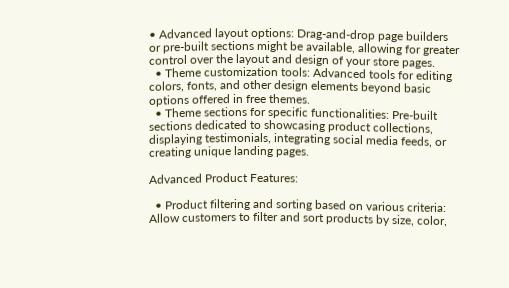• Advanced layout options: Drag-and-drop page builders or pre-built sections might be available, allowing for greater control over the layout and design of your store pages.
  • Theme customization tools: Advanced tools for editing colors, fonts, and other design elements beyond basic options offered in free themes.
  • Theme sections for specific functionalities: Pre-built sections dedicated to showcasing product collections, displaying testimonials, integrating social media feeds, or creating unique landing pages.

Advanced Product Features:

  • Product filtering and sorting based on various criteria: Allow customers to filter and sort products by size, color,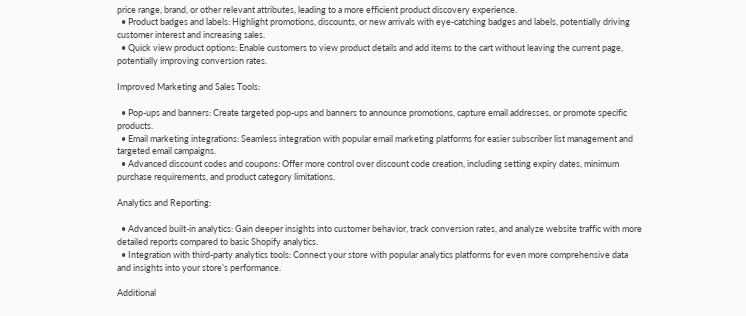price range, brand, or other relevant attributes, leading to a more efficient product discovery experience.
  • Product badges and labels: Highlight promotions, discounts, or new arrivals with eye-catching badges and labels, potentially driving customer interest and increasing sales.
  • Quick view product options: Enable customers to view product details and add items to the cart without leaving the current page, potentially improving conversion rates.

Improved Marketing and Sales Tools:

  • Pop-ups and banners: Create targeted pop-ups and banners to announce promotions, capture email addresses, or promote specific products.
  • Email marketing integrations: Seamless integration with popular email marketing platforms for easier subscriber list management and targeted email campaigns.
  • Advanced discount codes and coupons: Offer more control over discount code creation, including setting expiry dates, minimum purchase requirements, and product category limitations.

Analytics and Reporting:

  • Advanced built-in analytics: Gain deeper insights into customer behavior, track conversion rates, and analyze website traffic with more detailed reports compared to basic Shopify analytics.
  • Integration with third-party analytics tools: Connect your store with popular analytics platforms for even more comprehensive data and insights into your store’s performance.

Additional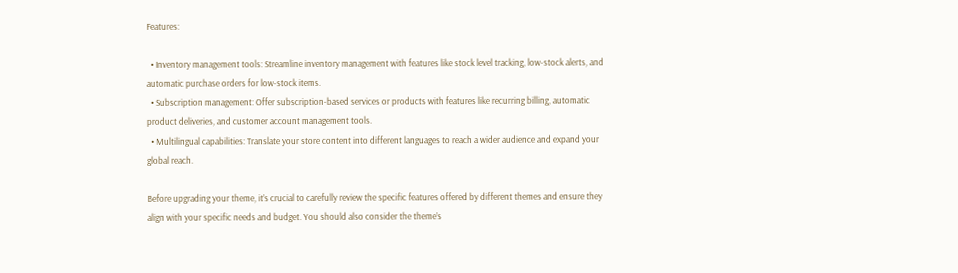Features:

  • Inventory management tools: Streamline inventory management with features like stock level tracking, low-stock alerts, and automatic purchase orders for low-stock items.
  • Subscription management: Offer subscription-based services or products with features like recurring billing, automatic product deliveries, and customer account management tools.
  • Multilingual capabilities: Translate your store content into different languages to reach a wider audience and expand your global reach.

Before upgrading your theme, it’s crucial to carefully review the specific features offered by different themes and ensure they align with your specific needs and budget. You should also consider the theme’s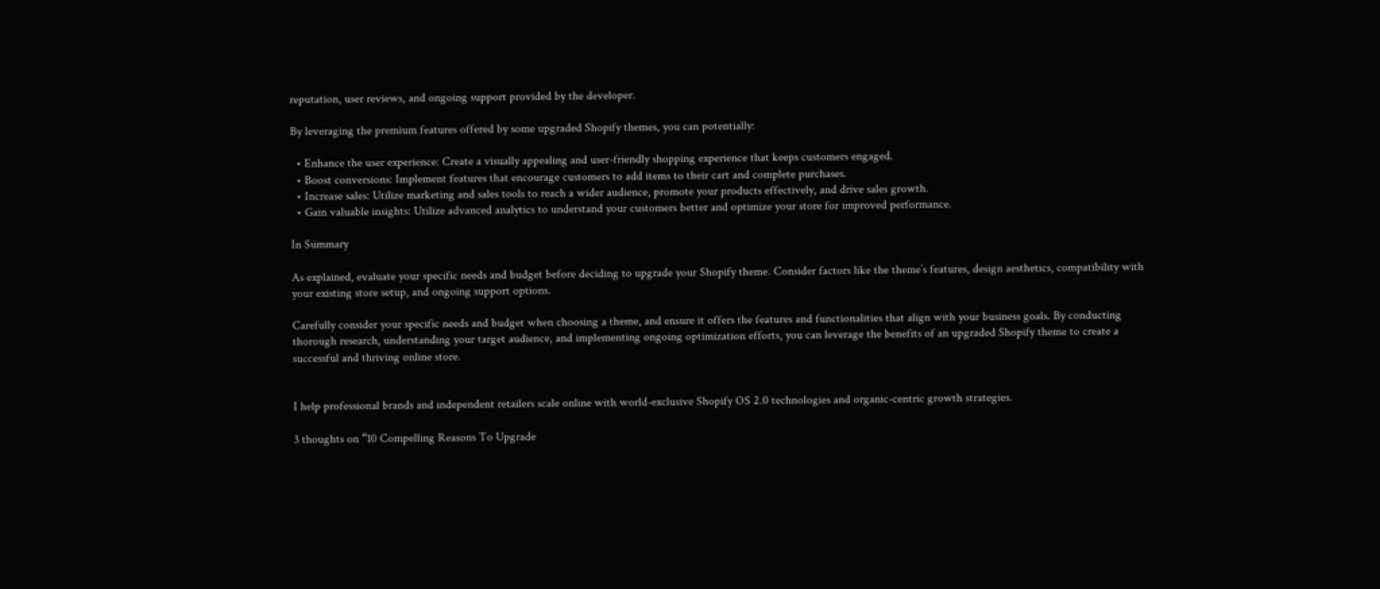reputation, user reviews, and ongoing support provided by the developer.

By leveraging the premium features offered by some upgraded Shopify themes, you can potentially:

  • Enhance the user experience: Create a visually appealing and user-friendly shopping experience that keeps customers engaged.
  • Boost conversions: Implement features that encourage customers to add items to their cart and complete purchases.
  • Increase sales: Utilize marketing and sales tools to reach a wider audience, promote your products effectively, and drive sales growth.
  • Gain valuable insights: Utilize advanced analytics to understand your customers better and optimize your store for improved performance.

In Summary

As explained, evaluate your specific needs and budget before deciding to upgrade your Shopify theme. Consider factors like the theme’s features, design aesthetics, compatibility with your existing store setup, and ongoing support options.

Carefully consider your specific needs and budget when choosing a theme, and ensure it offers the features and functionalities that align with your business goals. By conducting thorough research, understanding your target audience, and implementing ongoing optimization efforts, you can leverage the benefits of an upgraded Shopify theme to create a successful and thriving online store.


I help professional brands and independent retailers scale online with world-exclusive Shopify OS 2.0 technologies and organic-centric growth strategies.

3 thoughts on “10 Compelling Reasons To Upgrade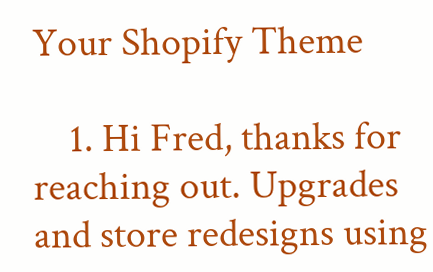Your Shopify Theme

    1. Hi Fred, thanks for reaching out. Upgrades and store redesigns using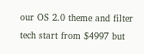our OS 2.0 theme and filter tech start from $4997 but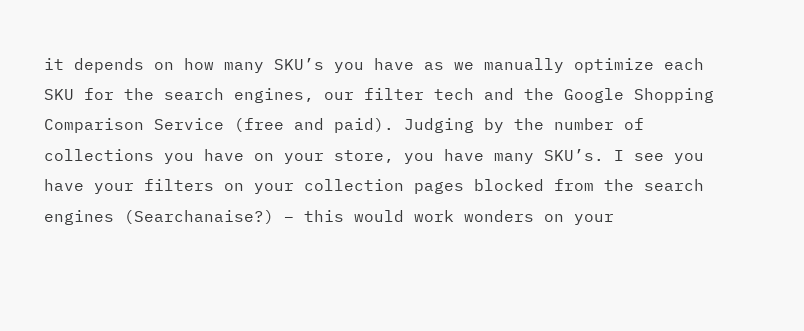it depends on how many SKU’s you have as we manually optimize each SKU for the search engines, our filter tech and the Google Shopping Comparison Service (free and paid). Judging by the number of collections you have on your store, you have many SKU’s. I see you have your filters on your collection pages blocked from the search engines (Searchanaise?) – this would work wonders on your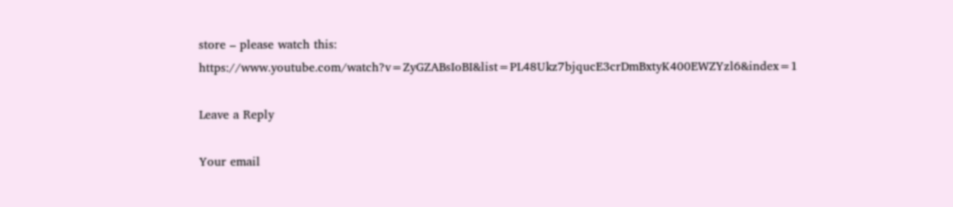store – please watch this: https://www.youtube.com/watch?v=ZyGZABsIoBI&list=PL48Ukz7bjqucE3crDmBxtyK400EWZYzl6&index=1

Leave a Reply

Your email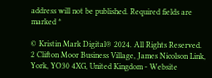address will not be published. Required fields are marked *

© Kristin Mark Digital® 2024. All Rights Reserved.  2 Clifton Moor Business Village, James Nicolson Link, York, YO30 4XG, United Kingdom - Website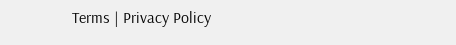Terms | Privacy Policy